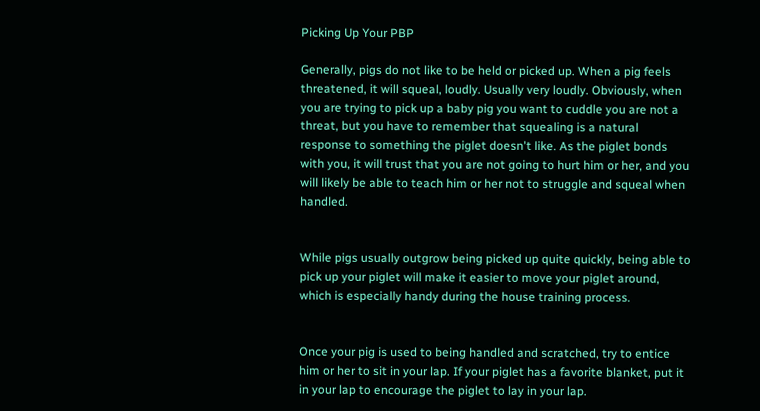Picking Up Your PBP

Generally, pigs do not like to be held or picked up. When a pig feels threatened, it will squeal, loudly. Usually very loudly. Obviously, when you are trying to pick up a baby pig you want to cuddle you are not a threat, but you have to remember that squealing is a natural response to something the piglet doesn't like. As the piglet bonds with you, it will trust that you are not going to hurt him or her, and you will likely be able to teach him or her not to struggle and squeal when handled.


While pigs usually outgrow being picked up quite quickly, being able to pick up your piglet will make it easier to move your piglet around, which is especially handy during the house training process.


Once your pig is used to being handled and scratched, try to entice him or her to sit in your lap. If your piglet has a favorite blanket, put it in your lap to encourage the piglet to lay in your lap.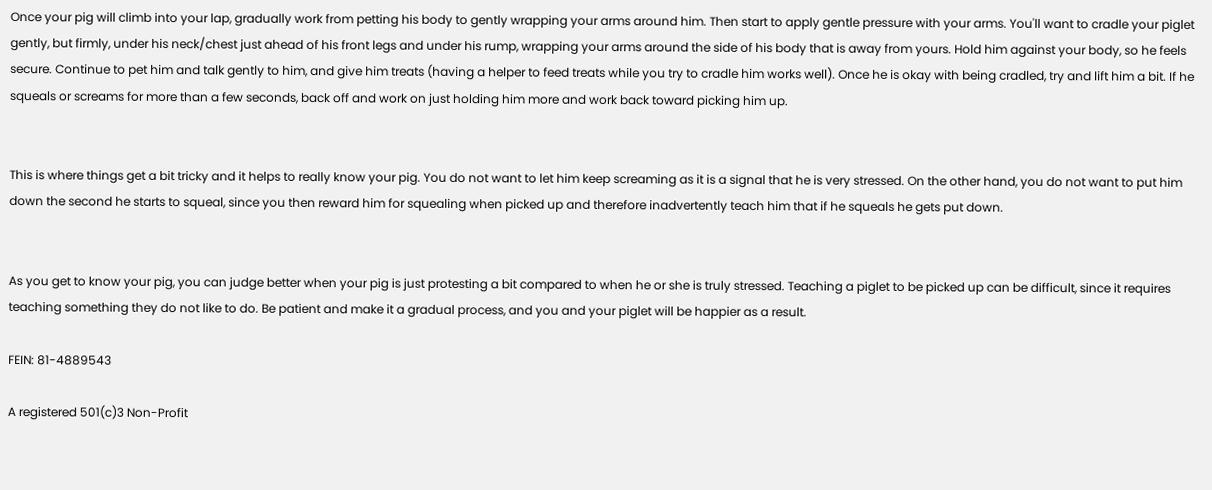Once your pig will climb into your lap, gradually work from petting his body to gently wrapping your arms around him. Then start to apply gentle pressure with your arms. You'll want to cradle your piglet gently, but firmly, under his neck/chest just ahead of his front legs and under his rump, wrapping your arms around the side of his body that is away from yours. Hold him against your body, so he feels secure. Continue to pet him and talk gently to him, and give him treats (having a helper to feed treats while you try to cradle him works well). Once he is okay with being cradled, try and lift him a bit. If he squeals or screams for more than a few seconds, back off and work on just holding him more and work back toward picking him up.


This is where things get a bit tricky and it helps to really know your pig. You do not want to let him keep screaming as it is a signal that he is very stressed. On the other hand, you do not want to put him down the second he starts to squeal, since you then reward him for squealing when picked up and therefore inadvertently teach him that if he squeals he gets put down.


As you get to know your pig, you can judge better when your pig is just protesting a bit compared to when he or she is truly stressed. Teaching a piglet to be picked up can be difficult, since it requires teaching something they do not like to do. Be patient and make it a gradual process, and you and your piglet will be happier as a result.

FEIN: 81-4889543

A registered 501(c)3 Non-Profit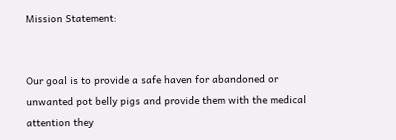Mission Statement:


Our goal is to provide a safe haven for abandoned or unwanted pot belly pigs and provide them with the medical attention they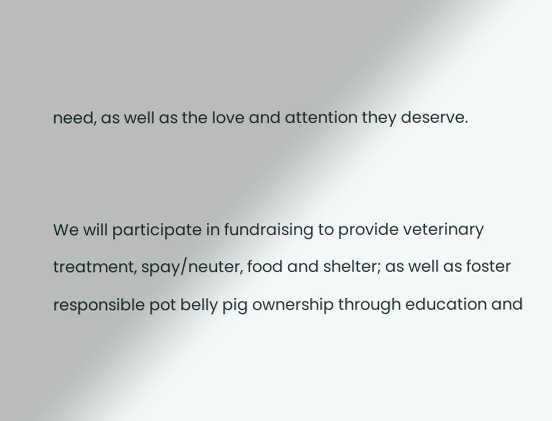need, as well as the love and attention they deserve.


We will participate in fundraising to provide veterinary treatment, spay/neuter, food and shelter; as well as foster responsible pot belly pig ownership through education and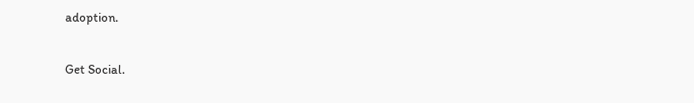adoption.

Get Social.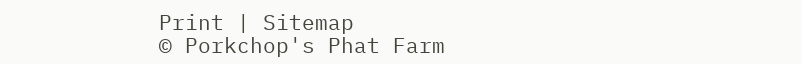Print | Sitemap
© Porkchop's Phat Farm